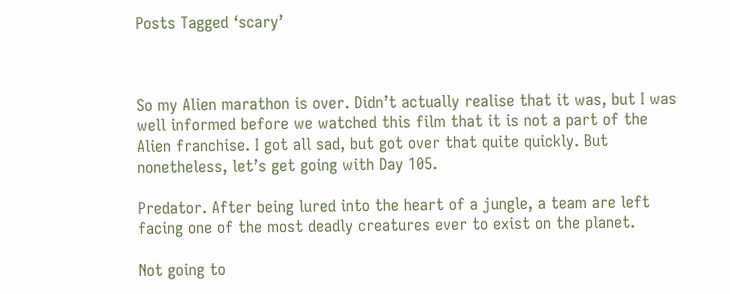Posts Tagged ‘scary’



So my Alien marathon is over. Didn’t actually realise that it was, but I was well informed before we watched this film that it is not a part of the Alien franchise. I got all sad, but got over that quite quickly. But nonetheless, let’s get going with Day 105.

Predator. After being lured into the heart of a jungle, a team are left facing one of the most deadly creatures ever to exist on the planet.

Not going to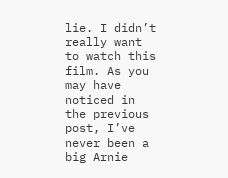lie. I didn’t really want to watch this film. As you may have noticed in the previous post, I’ve never been a big Arnie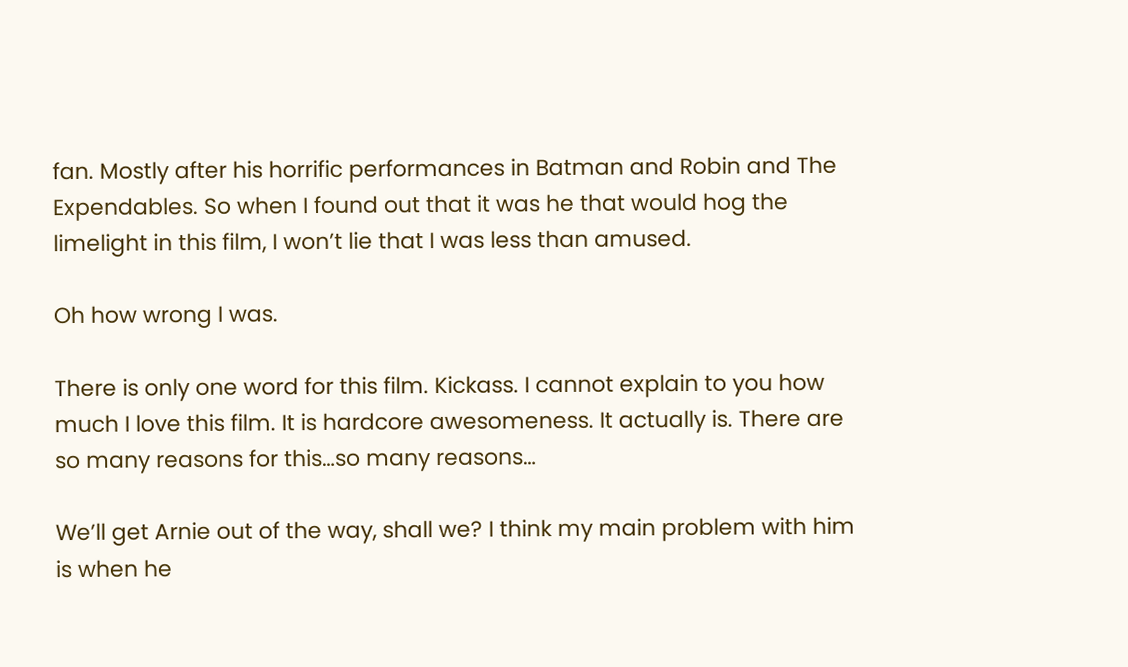fan. Mostly after his horrific performances in Batman and Robin and The Expendables. So when I found out that it was he that would hog the limelight in this film, I won’t lie that I was less than amused.

Oh how wrong I was.

There is only one word for this film. Kickass. I cannot explain to you how much I love this film. It is hardcore awesomeness. It actually is. There are so many reasons for this…so many reasons…

We’ll get Arnie out of the way, shall we? I think my main problem with him is when he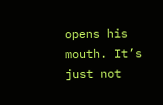opens his mouth. It’s just not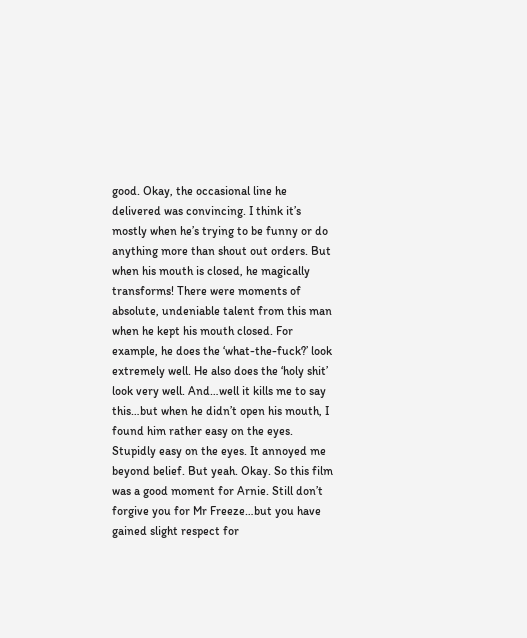good. Okay, the occasional line he delivered was convincing. I think it’s mostly when he’s trying to be funny or do anything more than shout out orders. But when his mouth is closed, he magically transforms! There were moments of absolute, undeniable talent from this man when he kept his mouth closed. For example, he does the ‘what-the-fuck?’ look extremely well. He also does the ‘holy shit’ look very well. And…well it kills me to say this…but when he didn’t open his mouth, I found him rather easy on the eyes. Stupidly easy on the eyes. It annoyed me beyond belief. But yeah. Okay. So this film was a good moment for Arnie. Still don’t forgive you for Mr Freeze…but you have gained slight respect for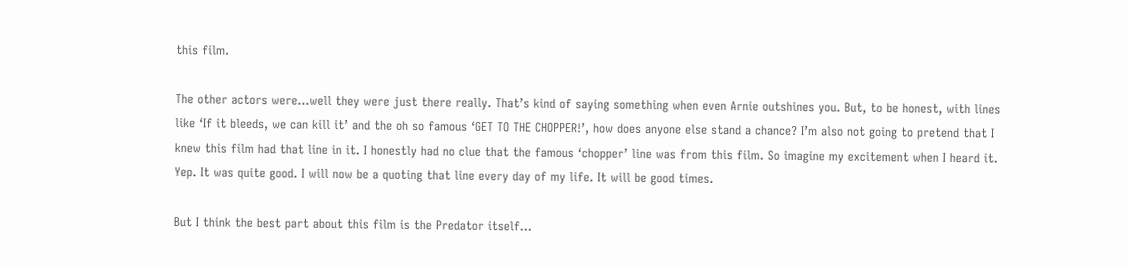this film.

The other actors were…well they were just there really. That’s kind of saying something when even Arnie outshines you. But, to be honest, with lines like ‘If it bleeds, we can kill it’ and the oh so famous ‘GET TO THE CHOPPER!’, how does anyone else stand a chance? I’m also not going to pretend that I knew this film had that line in it. I honestly had no clue that the famous ‘chopper’ line was from this film. So imagine my excitement when I heard it. Yep. It was quite good. I will now be a quoting that line every day of my life. It will be good times.

But I think the best part about this film is the Predator itself…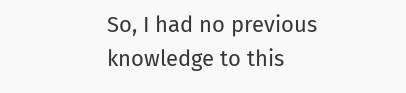So, I had no previous knowledge to this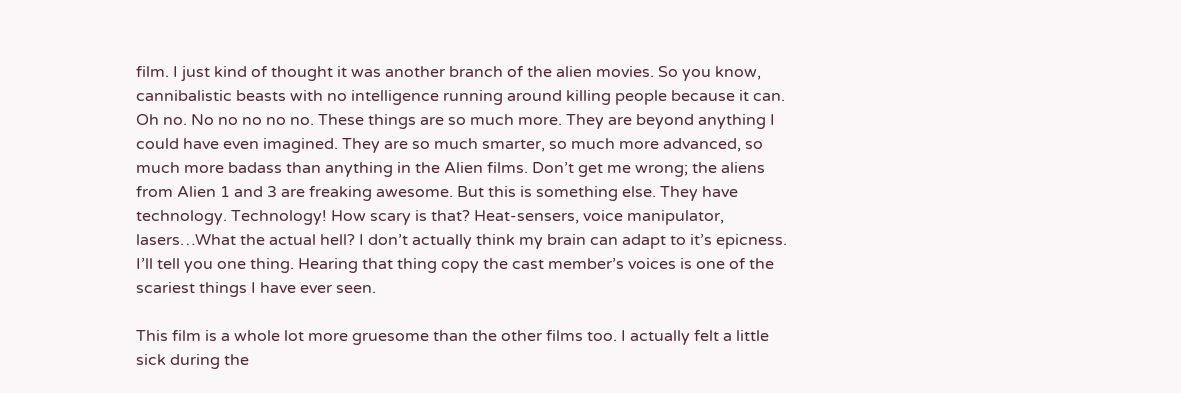film. I just kind of thought it was another branch of the alien movies. So you know, cannibalistic beasts with no intelligence running around killing people because it can. Oh no. No no no no no. These things are so much more. They are beyond anything I could have even imagined. They are so much smarter, so much more advanced, so much more badass than anything in the Alien films. Don’t get me wrong; the aliens from Alien 1 and 3 are freaking awesome. But this is something else. They have technology. Technology! How scary is that? Heat-sensers, voice manipulator, lasers…What the actual hell? I don’t actually think my brain can adapt to it’s epicness. I’ll tell you one thing. Hearing that thing copy the cast member’s voices is one of the scariest things I have ever seen.

This film is a whole lot more gruesome than the other films too. I actually felt a little sick during the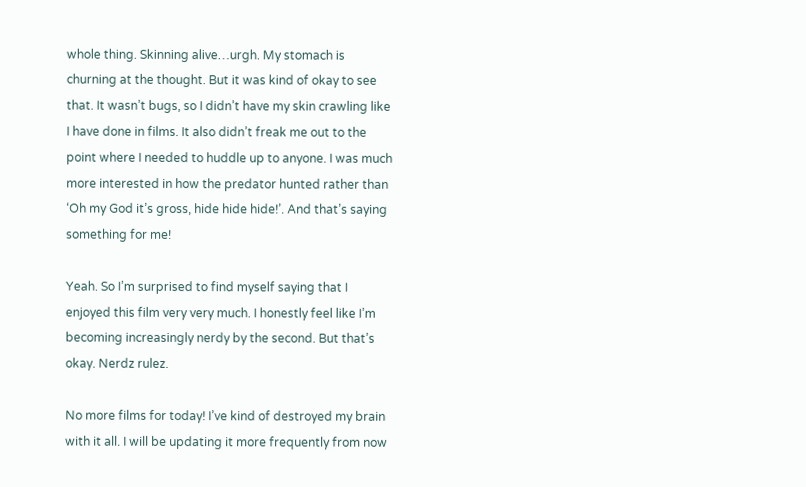whole thing. Skinning alive…urgh. My stomach is churning at the thought. But it was kind of okay to see that. It wasn’t bugs, so I didn’t have my skin crawling like I have done in films. It also didn’t freak me out to the point where I needed to huddle up to anyone. I was much more interested in how the predator hunted rather than ‘Oh my God it’s gross, hide hide hide!’. And that’s saying something for me!

Yeah. So I’m surprised to find myself saying that I enjoyed this film very very much. I honestly feel like I’m becoming increasingly nerdy by the second. But that’s okay. Nerdz rulez.

No more films for today! I’ve kind of destroyed my brain with it all. I will be updating it more frequently from now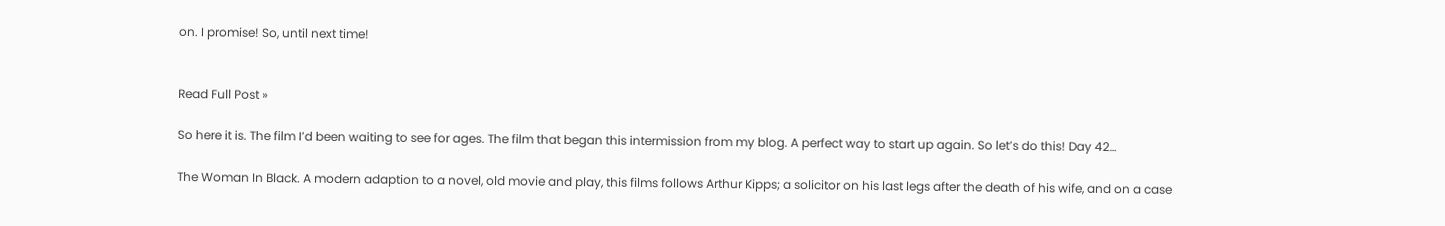on. I promise! So, until next time!


Read Full Post »

So here it is. The film I’d been waiting to see for ages. The film that began this intermission from my blog. A perfect way to start up again. So let’s do this! Day 42…

The Woman In Black. A modern adaption to a novel, old movie and play, this films follows Arthur Kipps; a solicitor on his last legs after the death of his wife, and on a case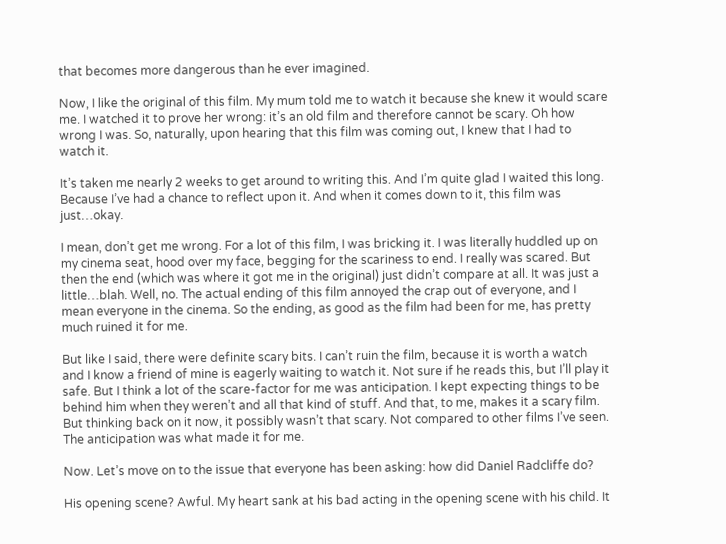that becomes more dangerous than he ever imagined.

Now, I like the original of this film. My mum told me to watch it because she knew it would scare me. I watched it to prove her wrong: it’s an old film and therefore cannot be scary. Oh how wrong I was. So, naturally, upon hearing that this film was coming out, I knew that I had to watch it.

It’s taken me nearly 2 weeks to get around to writing this. And I’m quite glad I waited this long. Because I’ve had a chance to reflect upon it. And when it comes down to it, this film was just…okay.

I mean, don’t get me wrong. For a lot of this film, I was bricking it. I was literally huddled up on my cinema seat, hood over my face, begging for the scariness to end. I really was scared. But then the end (which was where it got me in the original) just didn’t compare at all. It was just a little…blah. Well, no. The actual ending of this film annoyed the crap out of everyone, and I mean everyone in the cinema. So the ending, as good as the film had been for me, has pretty much ruined it for me.

But like I said, there were definite scary bits. I can’t ruin the film, because it is worth a watch and I know a friend of mine is eagerly waiting to watch it. Not sure if he reads this, but I’ll play it safe. But I think a lot of the scare-factor for me was anticipation. I kept expecting things to be behind him when they weren’t and all that kind of stuff. And that, to me, makes it a scary film. But thinking back on it now, it possibly wasn’t that scary. Not compared to other films I’ve seen. The anticipation was what made it for me.

Now. Let’s move on to the issue that everyone has been asking: how did Daniel Radcliffe do?

His opening scene? Awful. My heart sank at his bad acting in the opening scene with his child. It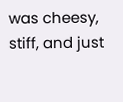was cheesy, stiff, and just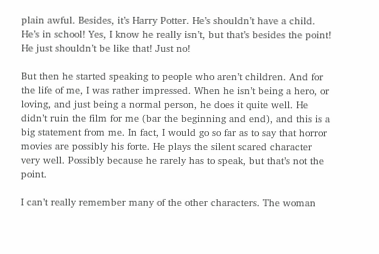plain awful. Besides, it’s Harry Potter. He’s shouldn’t have a child. He’s in school! Yes, I know he really isn’t, but that’s besides the point! He just shouldn’t be like that! Just no!

But then he started speaking to people who aren’t children. And for the life of me, I was rather impressed. When he isn’t being a hero, or loving, and just being a normal person, he does it quite well. He didn’t ruin the film for me (bar the beginning and end), and this is a big statement from me. In fact, I would go so far as to say that horror movies are possibly his forte. He plays the silent scared character very well. Possibly because he rarely has to speak, but that’s not the point.

I can’t really remember many of the other characters. The woman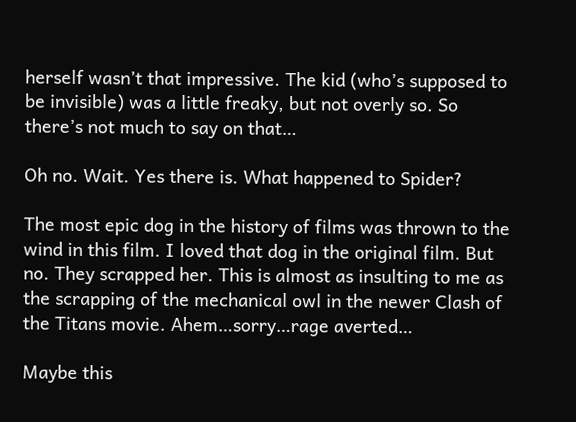herself wasn’t that impressive. The kid (who’s supposed to be invisible) was a little freaky, but not overly so. So there’s not much to say on that…

Oh no. Wait. Yes there is. What happened to Spider?

The most epic dog in the history of films was thrown to the wind in this film. I loved that dog in the original film. But no. They scrapped her. This is almost as insulting to me as the scrapping of the mechanical owl in the newer Clash of the Titans movie. Ahem…sorry…rage averted…

Maybe this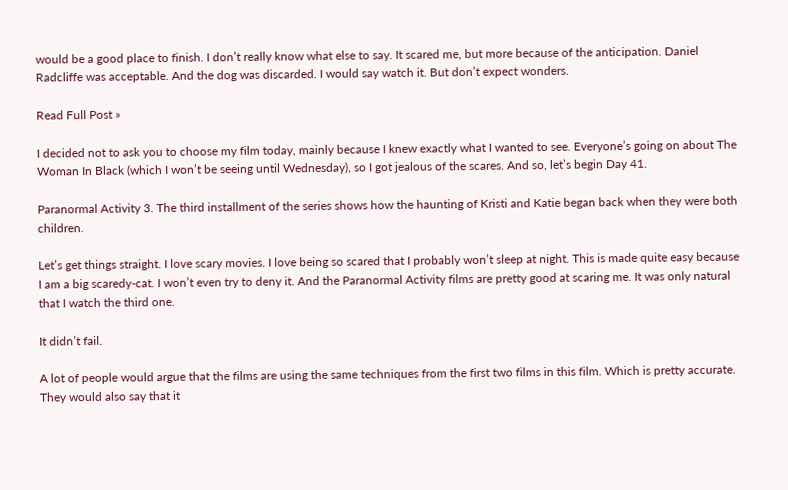would be a good place to finish. I don’t really know what else to say. It scared me, but more because of the anticipation. Daniel Radcliffe was acceptable. And the dog was discarded. I would say watch it. But don’t expect wonders.

Read Full Post »

I decided not to ask you to choose my film today, mainly because I knew exactly what I wanted to see. Everyone’s going on about The Woman In Black (which I won’t be seeing until Wednesday), so I got jealous of the scares. And so, let’s begin Day 41.

Paranormal Activity 3. The third installment of the series shows how the haunting of Kristi and Katie began back when they were both children.

Let’s get things straight. I love scary movies. I love being so scared that I probably won’t sleep at night. This is made quite easy because I am a big scaredy-cat. I won’t even try to deny it. And the Paranormal Activity films are pretty good at scaring me. It was only natural that I watch the third one.

It didn’t fail.

A lot of people would argue that the films are using the same techniques from the first two films in this film. Which is pretty accurate. They would also say that it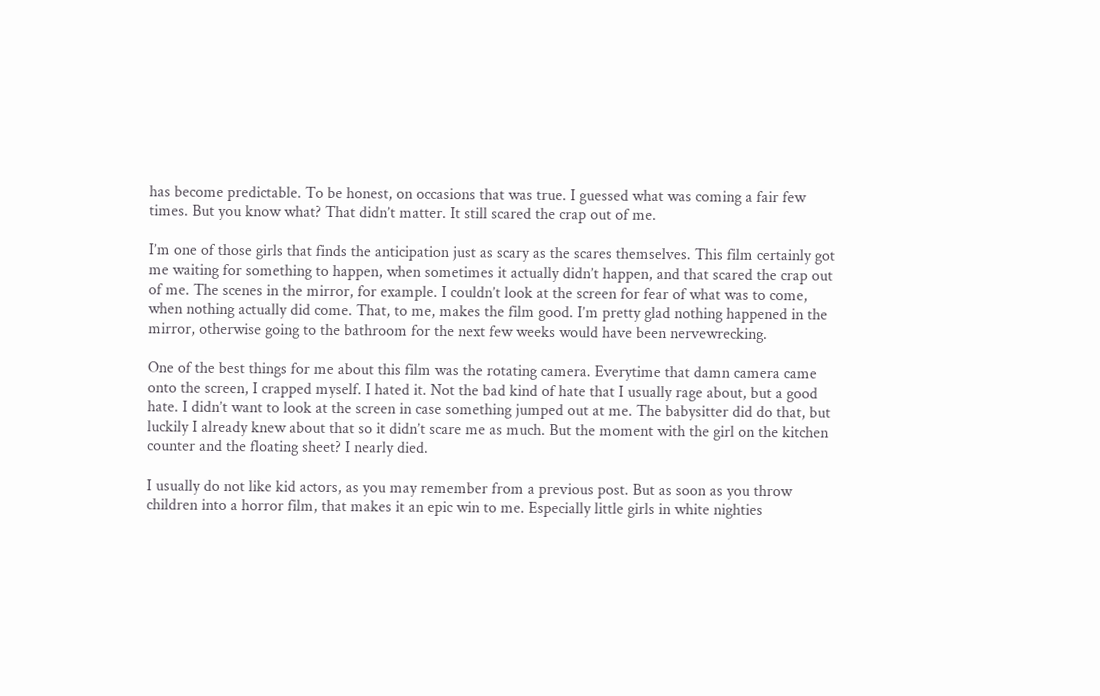has become predictable. To be honest, on occasions that was true. I guessed what was coming a fair few times. But you know what? That didn’t matter. It still scared the crap out of me.

I’m one of those girls that finds the anticipation just as scary as the scares themselves. This film certainly got me waiting for something to happen, when sometimes it actually didn’t happen, and that scared the crap out of me. The scenes in the mirror, for example. I couldn’t look at the screen for fear of what was to come, when nothing actually did come. That, to me, makes the film good. I’m pretty glad nothing happened in the mirror, otherwise going to the bathroom for the next few weeks would have been nervewrecking.

One of the best things for me about this film was the rotating camera. Everytime that damn camera came onto the screen, I crapped myself. I hated it. Not the bad kind of hate that I usually rage about, but a good hate. I didn’t want to look at the screen in case something jumped out at me. The babysitter did do that, but luckily I already knew about that so it didn’t scare me as much. But the moment with the girl on the kitchen counter and the floating sheet? I nearly died.

I usually do not like kid actors, as you may remember from a previous post. But as soon as you throw children into a horror film, that makes it an epic win to me. Especially little girls in white nighties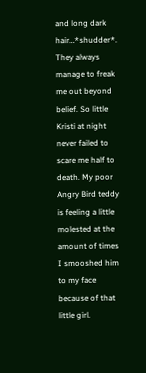and long dark hair…*shudder*. They always manage to freak me out beyond belief. So little Kristi at night never failed to scare me half to death. My poor Angry Bird teddy is feeling a little molested at the amount of times I smooshed him to my face because of that little girl.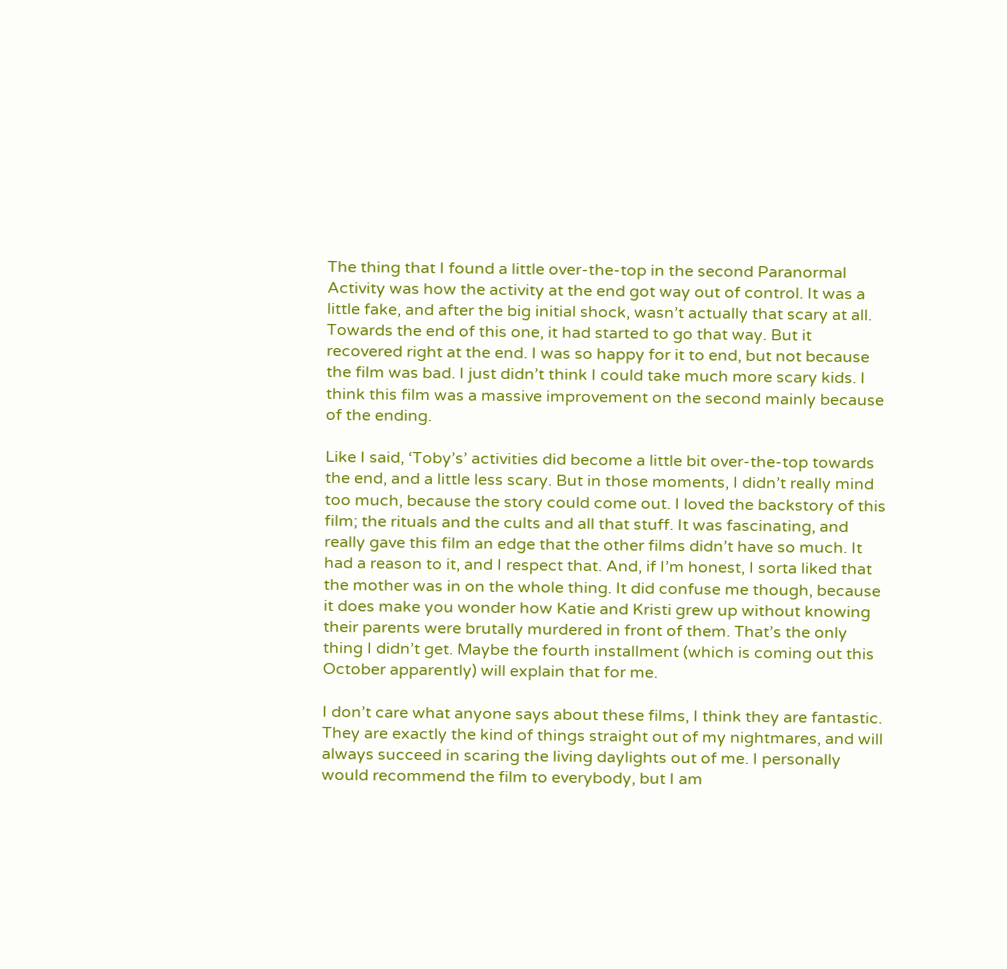The thing that I found a little over-the-top in the second Paranormal Activity was how the activity at the end got way out of control. It was a little fake, and after the big initial shock, wasn’t actually that scary at all. Towards the end of this one, it had started to go that way. But it recovered right at the end. I was so happy for it to end, but not because the film was bad. I just didn’t think I could take much more scary kids. I think this film was a massive improvement on the second mainly because of the ending.

Like I said, ‘Toby’s’ activities did become a little bit over-the-top towards the end, and a little less scary. But in those moments, I didn’t really mind too much, because the story could come out. I loved the backstory of this film; the rituals and the cults and all that stuff. It was fascinating, and really gave this film an edge that the other films didn’t have so much. It had a reason to it, and I respect that. And, if I’m honest, I sorta liked that the mother was in on the whole thing. It did confuse me though, because it does make you wonder how Katie and Kristi grew up without knowing their parents were brutally murdered in front of them. That’s the only thing I didn’t get. Maybe the fourth installment (which is coming out this October apparently) will explain that for me.

I don’t care what anyone says about these films, I think they are fantastic. They are exactly the kind of things straight out of my nightmares, and will always succeed in scaring the living daylights out of me. I personally would recommend the film to everybody, but I am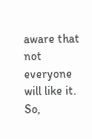aware that not everyone will like it. So,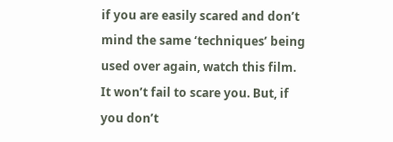if you are easily scared and don’t mind the same ‘techniques’ being used over again, watch this film. It won’t fail to scare you. But, if you don’t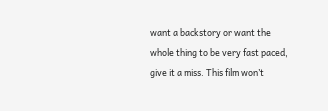want a backstory or want the whole thing to be very fast paced, give it a miss. This film won’t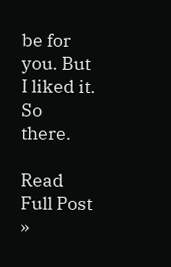be for you. But I liked it. So there.

Read Full Post »